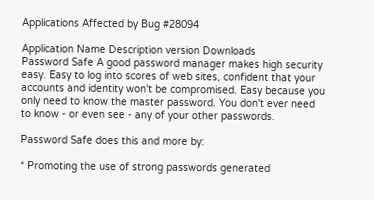Applications Affected by Bug #28094

Application Name Description version Downloads
Password Safe A good password manager makes high security easy. Easy to log into scores of web sites, confident that your accounts and identity won't be compromised. Easy because you only need to know the master password. You don't ever need to know - or even see - any of your other passwords.

Password Safe does this and more by:

* Promoting the use of strong passwords generated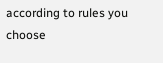according to rules you choose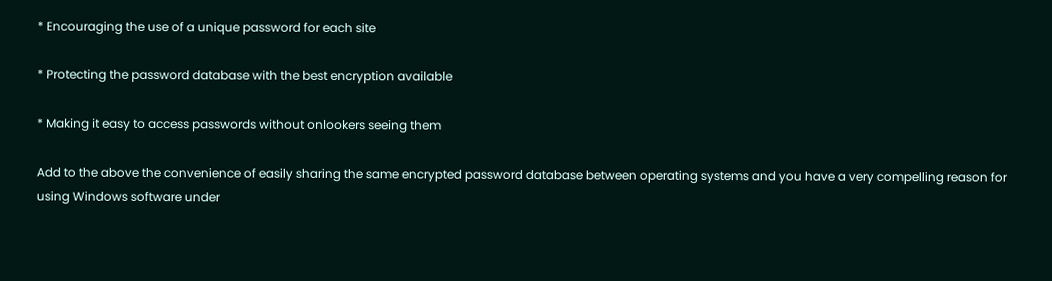* Encouraging the use of a unique password for each site

* Protecting the password database with the best encryption available

* Making it easy to access passwords without onlookers seeing them

Add to the above the convenience of easily sharing the same encrypted password database between operating systems and you have a very compelling reason for using Windows software under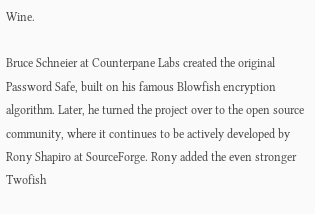Wine.

Bruce Schneier at Counterpane Labs created the original Password Safe, built on his famous Blowfish encryption algorithm. Later, he turned the project over to the open source community, where it continues to be actively developed by Rony Shapiro at SourceForge. Rony added the even stronger Twofish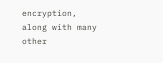encryption, along with many other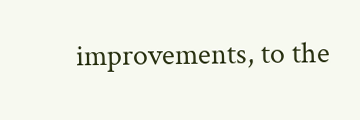improvements, to the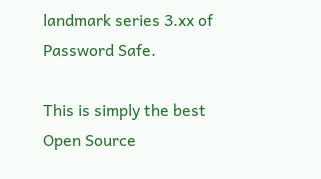landmark series 3.xx of Password Safe.

This is simply the best Open Source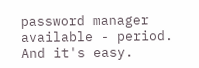password manager available - period. And it's easy.